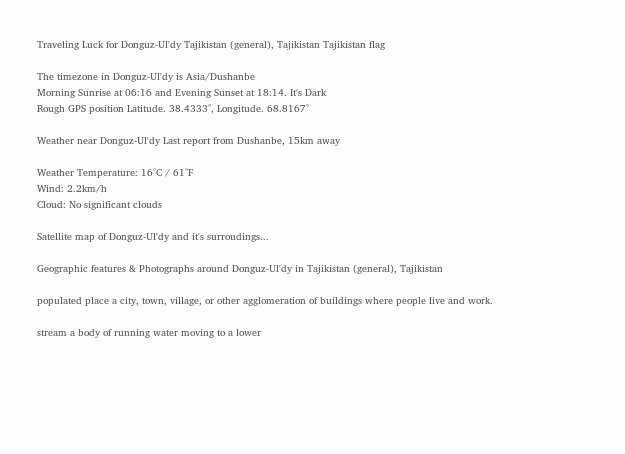Traveling Luck for Donguz-Ul'dy Tajikistan (general), Tajikistan Tajikistan flag

The timezone in Donguz-Ul'dy is Asia/Dushanbe
Morning Sunrise at 06:16 and Evening Sunset at 18:14. It's Dark
Rough GPS position Latitude. 38.4333°, Longitude. 68.8167°

Weather near Donguz-Ul'dy Last report from Dushanbe, 15km away

Weather Temperature: 16°C / 61°F
Wind: 2.2km/h
Cloud: No significant clouds

Satellite map of Donguz-Ul'dy and it's surroudings...

Geographic features & Photographs around Donguz-Ul'dy in Tajikistan (general), Tajikistan

populated place a city, town, village, or other agglomeration of buildings where people live and work.

stream a body of running water moving to a lower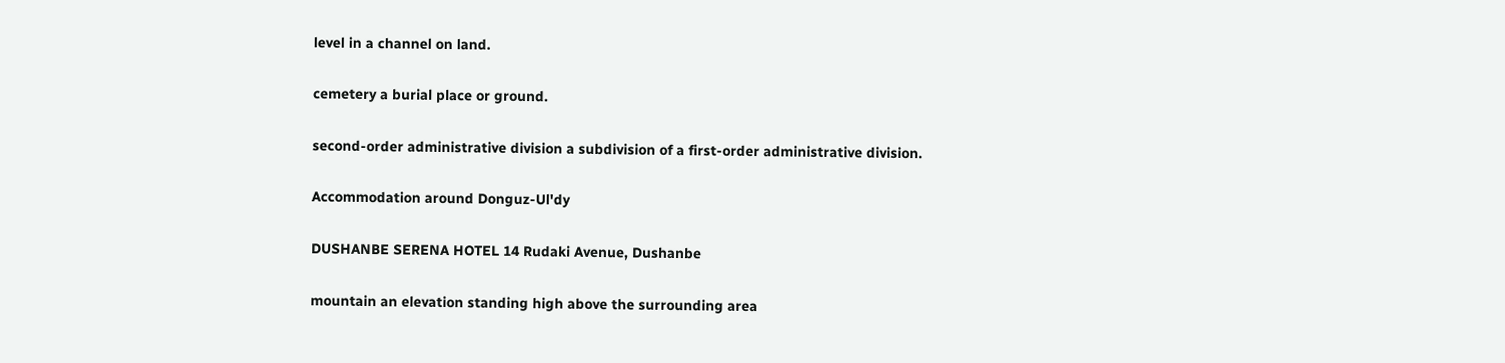level in a channel on land.

cemetery a burial place or ground.

second-order administrative division a subdivision of a first-order administrative division.

Accommodation around Donguz-Ul'dy

DUSHANBE SERENA HOTEL 14 Rudaki Avenue, Dushanbe

mountain an elevation standing high above the surrounding area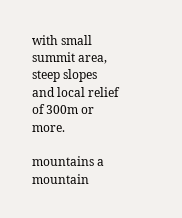with small summit area, steep slopes and local relief of 300m or more.

mountains a mountain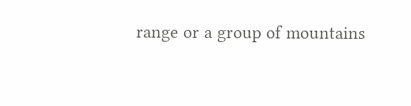range or a group of mountains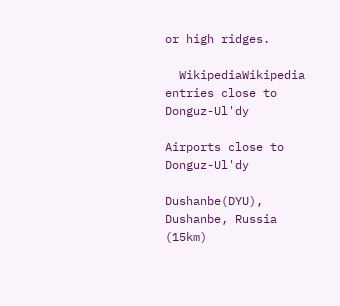or high ridges.

  WikipediaWikipedia entries close to Donguz-Ul'dy

Airports close to Donguz-Ul'dy

Dushanbe(DYU), Dushanbe, Russia (15km)